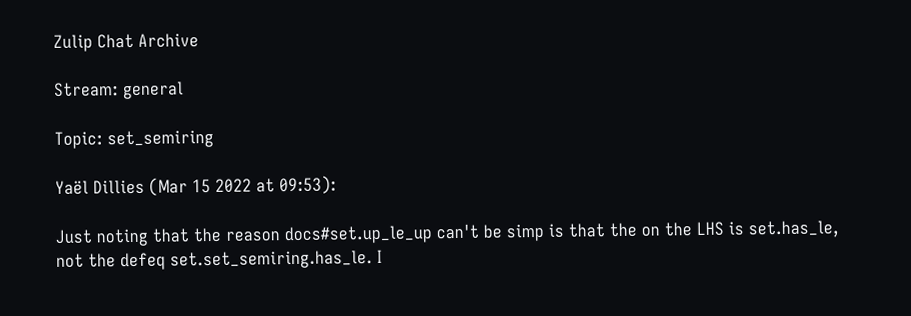Zulip Chat Archive

Stream: general

Topic: set_semiring

Yaël Dillies (Mar 15 2022 at 09:53):

Just noting that the reason docs#set.up_le_up can't be simp is that the on the LHS is set.has_le, not the defeq set.set_semiring.has_le. I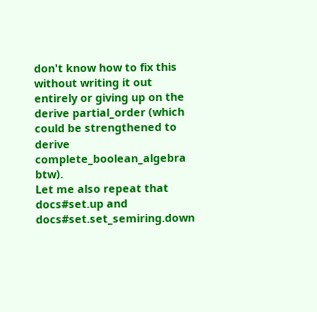don't know how to fix this without writing it out entirely or giving up on the derive partial_order (which could be strengthened to derive complete_boolean_algebra btw).
Let me also repeat that docs#set.up and docs#set.set_semiring.down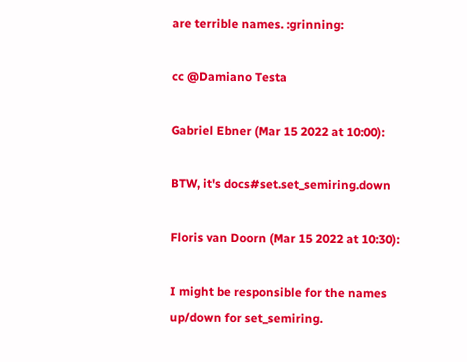are terrible names. :grinning:

cc @Damiano Testa

Gabriel Ebner (Mar 15 2022 at 10:00):

BTW, it's docs#set.set_semiring.down

Floris van Doorn (Mar 15 2022 at 10:30):

I might be responsible for the names up/down for set_semiring.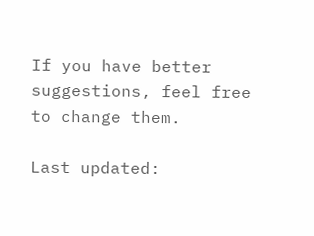If you have better suggestions, feel free to change them.

Last updated: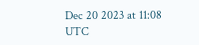Dec 20 2023 at 11:08 UTC